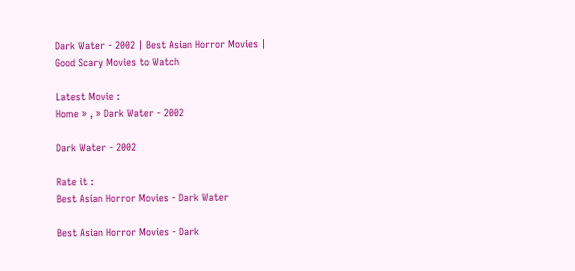Dark Water - 2002 | Best Asian Horror Movies | Good Scary Movies to Watch

Latest Movie :
Home » , » Dark Water - 2002

Dark Water - 2002

Rate it :
Best Asian Horror Movies - Dark Water

Best Asian Horror Movies - Dark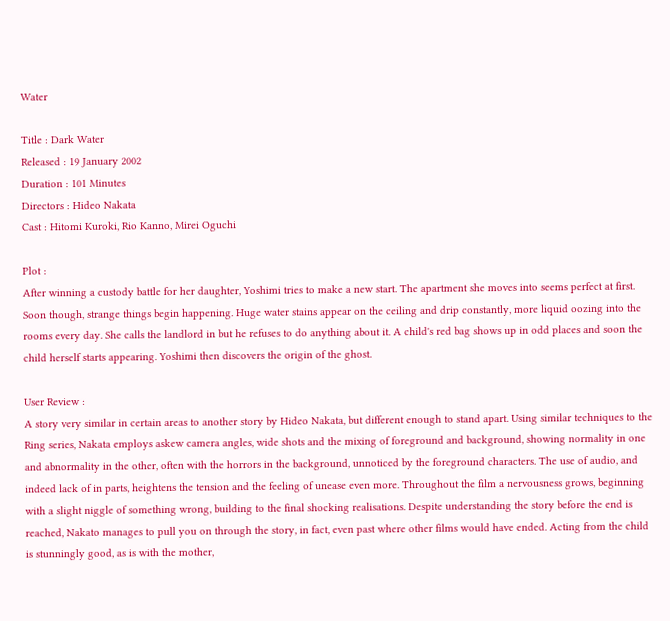Water

Title : Dark Water
Released : 19 January 2002
Duration : 101 Minutes
Directors : Hideo Nakata
Cast : Hitomi Kuroki, Rio Kanno, Mirei Oguchi

Plot :
After winning a custody battle for her daughter, Yoshimi tries to make a new start. The apartment she moves into seems perfect at first. Soon though, strange things begin happening. Huge water stains appear on the ceiling and drip constantly, more liquid oozing into the rooms every day. She calls the landlord in but he refuses to do anything about it. A child's red bag shows up in odd places and soon the child herself starts appearing. Yoshimi then discovers the origin of the ghost.

User Review :
A story very similar in certain areas to another story by Hideo Nakata, but different enough to stand apart. Using similar techniques to the Ring series, Nakata employs askew camera angles, wide shots and the mixing of foreground and background, showing normality in one and abnormality in the other, often with the horrors in the background, unnoticed by the foreground characters. The use of audio, and indeed lack of in parts, heightens the tension and the feeling of unease even more. Throughout the film a nervousness grows, beginning with a slight niggle of something wrong, building to the final shocking realisations. Despite understanding the story before the end is reached, Nakato manages to pull you on through the story, in fact, even past where other films would have ended. Acting from the child is stunningly good, as is with the mother,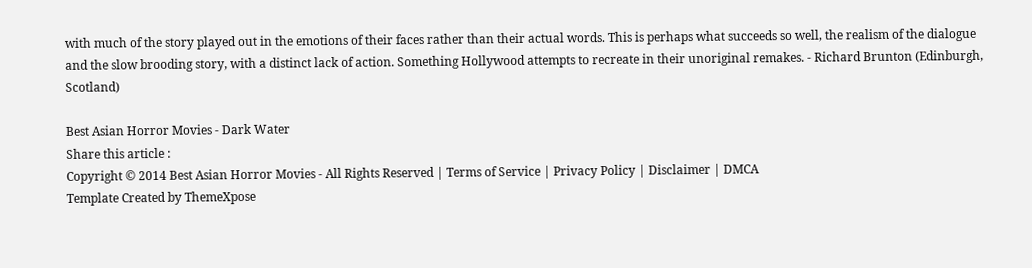with much of the story played out in the emotions of their faces rather than their actual words. This is perhaps what succeeds so well, the realism of the dialogue and the slow brooding story, with a distinct lack of action. Something Hollywood attempts to recreate in their unoriginal remakes. - Richard Brunton (Edinburgh, Scotland)

Best Asian Horror Movies - Dark Water
Share this article :
Copyright © 2014 Best Asian Horror Movies - All Rights Reserved | Terms of Service | Privacy Policy | Disclaimer | DMCA
Template Created by ThemeXpose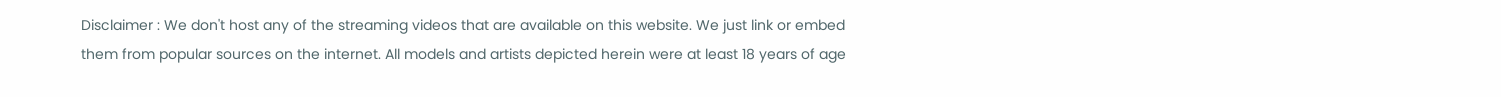Disclaimer : We don't host any of the streaming videos that are available on this website. We just link or embed them from popular sources on the internet. All models and artists depicted herein were at least 18 years of age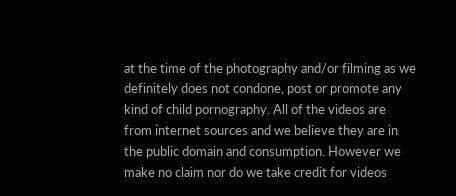at the time of the photography and/or filming as we definitely does not condone, post or promote any kind of child pornography. All of the videos are from internet sources and we believe they are in the public domain and consumption. However we make no claim nor do we take credit for videos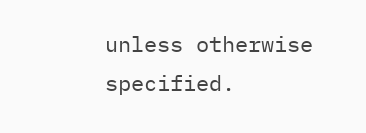unless otherwise specified.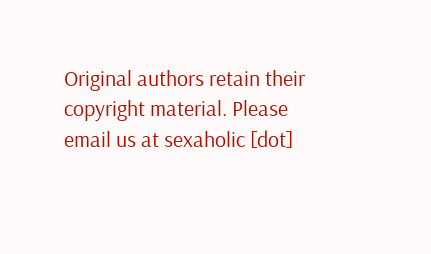Original authors retain their copyright material. Please email us at sexaholic [dot]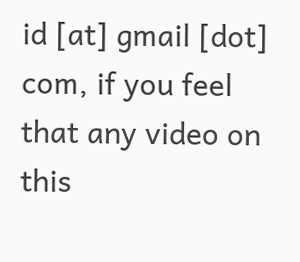id [at] gmail [dot] com, if you feel that any video on this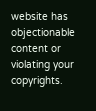website has objectionable content or violating your copyrights.